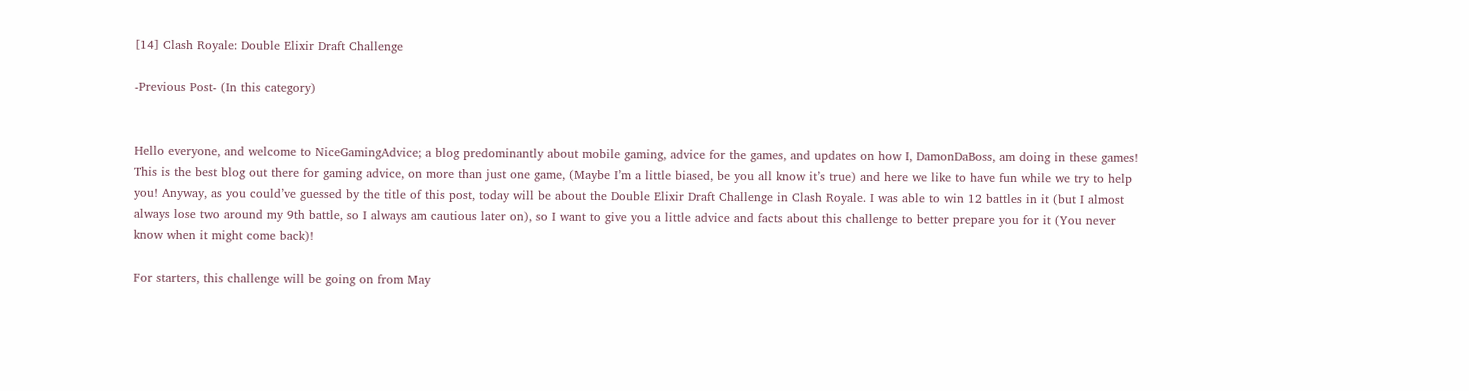[14] Clash Royale: Double Elixir Draft Challenge

-Previous Post- (In this category)


Hello everyone, and welcome to NiceGamingAdvice; a blog predominantly about mobile gaming, advice for the games, and updates on how I, DamonDaBoss, am doing in these games! This is the best blog out there for gaming advice, on more than just one game, (Maybe I’m a little biased, be you all know it’s true) and here we like to have fun while we try to help you! Anyway, as you could’ve guessed by the title of this post, today will be about the Double Elixir Draft Challenge in Clash Royale. I was able to win 12 battles in it (but I almost always lose two around my 9th battle, so I always am cautious later on), so I want to give you a little advice and facts about this challenge to better prepare you for it (You never know when it might come back)!

For starters, this challenge will be going on from May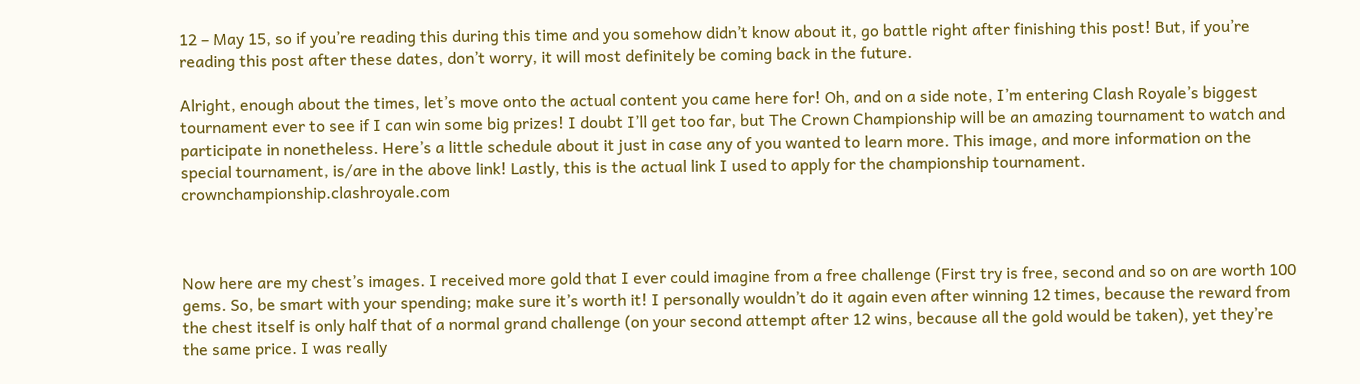12 – May 15, so if you’re reading this during this time and you somehow didn’t know about it, go battle right after finishing this post! But, if you’re reading this post after these dates, don’t worry, it will most definitely be coming back in the future.

Alright, enough about the times, let’s move onto the actual content you came here for! Oh, and on a side note, I’m entering Clash Royale’s biggest tournament ever to see if I can win some big prizes! I doubt I’ll get too far, but The Crown Championship will be an amazing tournament to watch and participate in nonetheless. Here’s a little schedule about it just in case any of you wanted to learn more. This image, and more information on the special tournament, is/are in the above link! Lastly, this is the actual link I used to apply for the championship tournament. crownchampionship.clashroyale.com



Now here are my chest’s images. I received more gold that I ever could imagine from a free challenge (First try is free, second and so on are worth 100 gems. So, be smart with your spending; make sure it’s worth it! I personally wouldn’t do it again even after winning 12 times, because the reward from the chest itself is only half that of a normal grand challenge (on your second attempt after 12 wins, because all the gold would be taken), yet they’re the same price. I was really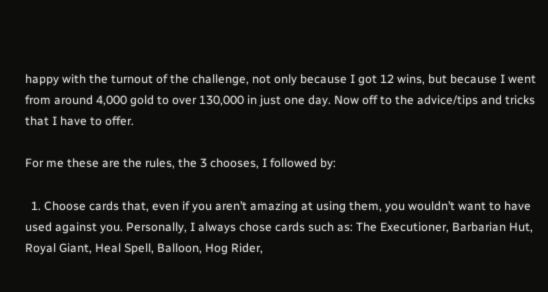happy with the turnout of the challenge, not only because I got 12 wins, but because I went from around 4,000 gold to over 130,000 in just one day. Now off to the advice/tips and tricks that I have to offer.

For me these are the rules, the 3 chooses, I followed by:

  1. Choose cards that, even if you aren’t amazing at using them, you wouldn’t want to have used against you. Personally, I always chose cards such as: The Executioner, Barbarian Hut, Royal Giant, Heal Spell, Balloon, Hog Rider,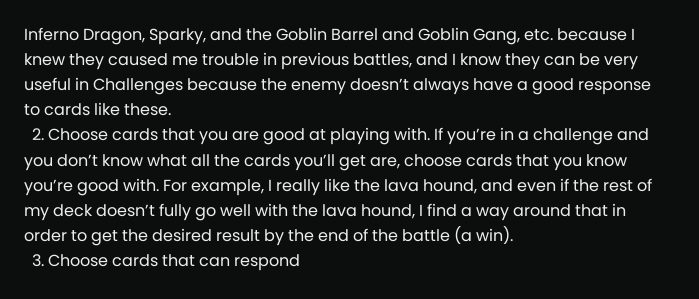Inferno Dragon, Sparky, and the Goblin Barrel and Goblin Gang, etc. because I knew they caused me trouble in previous battles, and I know they can be very useful in Challenges because the enemy doesn’t always have a good response to cards like these.
  2. Choose cards that you are good at playing with. If you’re in a challenge and you don’t know what all the cards you’ll get are, choose cards that you know you’re good with. For example, I really like the lava hound, and even if the rest of my deck doesn’t fully go well with the lava hound, I find a way around that in order to get the desired result by the end of the battle (a win).
  3. Choose cards that can respond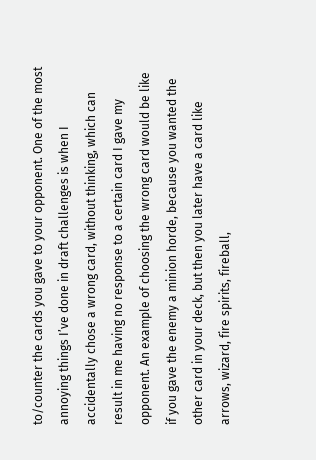to/counter the cards you gave to your opponent. One of the most annoying things I’ve done in draft challenges is when I accidentally chose a wrong card, without thinking, which can result in me having no response to a certain card I gave my opponent. An example of choosing the wrong card would be like if you gave the enemy a minion horde, because you wanted the other card in your deck, but then you later have a card like arrows, wizard, fire spirits, fireball,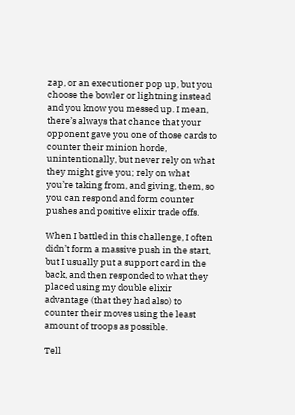zap, or an executioner pop up, but you choose the bowler or lightning instead and you know you messed up. I mean, there’s always that chance that your opponent gave you one of those cards to counter their minion horde, unintentionally, but never rely on what they might give you; rely on what you’re taking from, and giving, them, so you can respond and form counter pushes and positive elixir trade offs.

When I battled in this challenge, I often didn’t form a massive push in the start, but I usually put a support card in the back, and then responded to what they placed using my double elixir advantage (that they had also) to counter their moves using the least amount of troops as possible.

Tell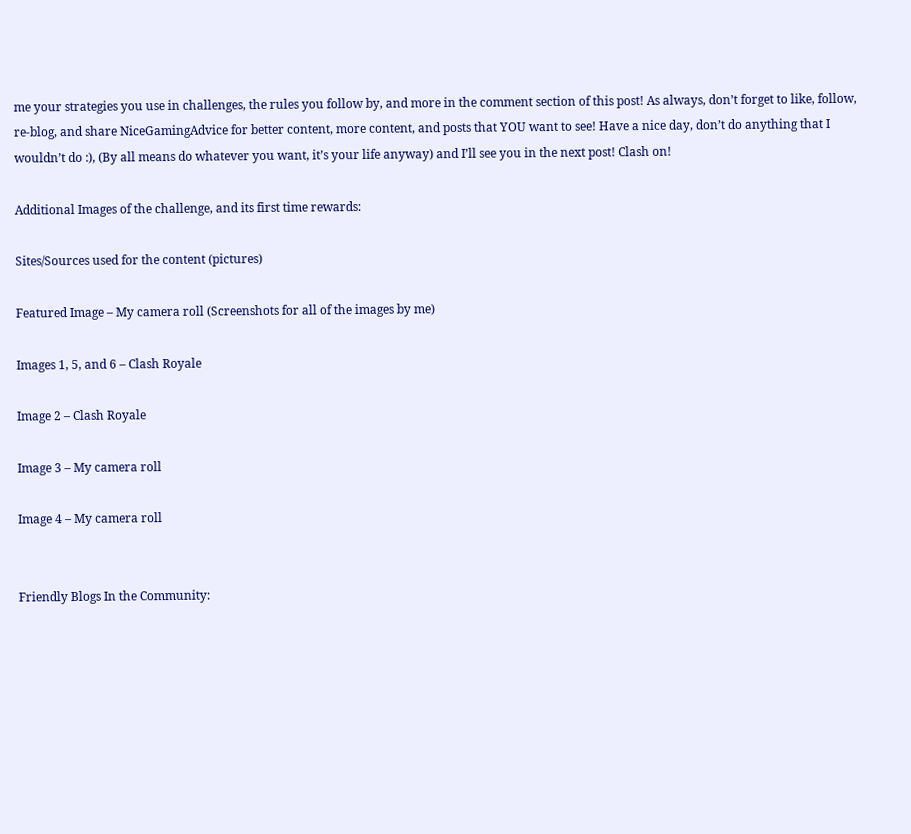me your strategies you use in challenges, the rules you follow by, and more in the comment section of this post! As always, don’t forget to like, follow, re-blog, and share NiceGamingAdvice for better content, more content, and posts that YOU want to see! Have a nice day, don’t do anything that I wouldn’t do :), (By all means do whatever you want, it’s your life anyway) and I’ll see you in the next post! Clash on!

Additional Images of the challenge, and its first time rewards:

Sites/Sources used for the content (pictures)

Featured Image – My camera roll (Screenshots for all of the images by me)

Images 1, 5, and 6 – Clash Royale

Image 2 – Clash Royale

Image 3 – My camera roll

Image 4 – My camera roll


Friendly Blogs In the Community: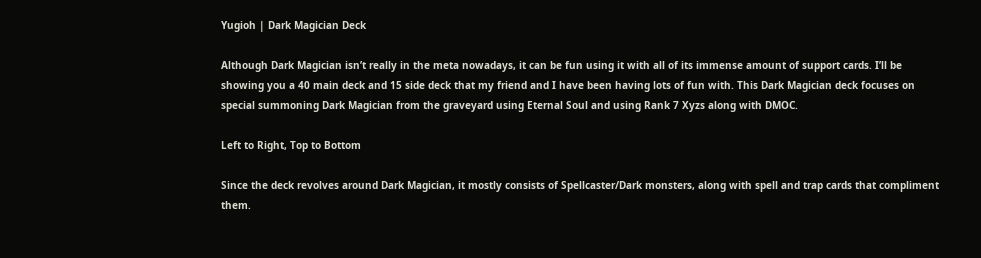Yugioh | Dark Magician Deck

Although Dark Magician isn’t really in the meta nowadays, it can be fun using it with all of its immense amount of support cards. I’ll be showing you a 40 main deck and 15 side deck that my friend and I have been having lots of fun with. This Dark Magician deck focuses on special summoning Dark Magician from the graveyard using Eternal Soul and using Rank 7 Xyzs along with DMOC.

Left to Right, Top to Bottom

Since the deck revolves around Dark Magician, it mostly consists of Spellcaster/Dark monsters, along with spell and trap cards that compliment them.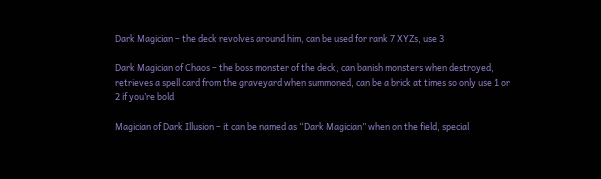Dark Magician – the deck revolves around him, can be used for rank 7 XYZs, use 3

Dark Magician of Chaos – the boss monster of the deck, can banish monsters when destroyed, retrieves a spell card from the graveyard when summoned, can be a brick at times so only use 1 or 2 if you’re bold

Magician of Dark Illusion – it can be named as “Dark Magician” when on the field, special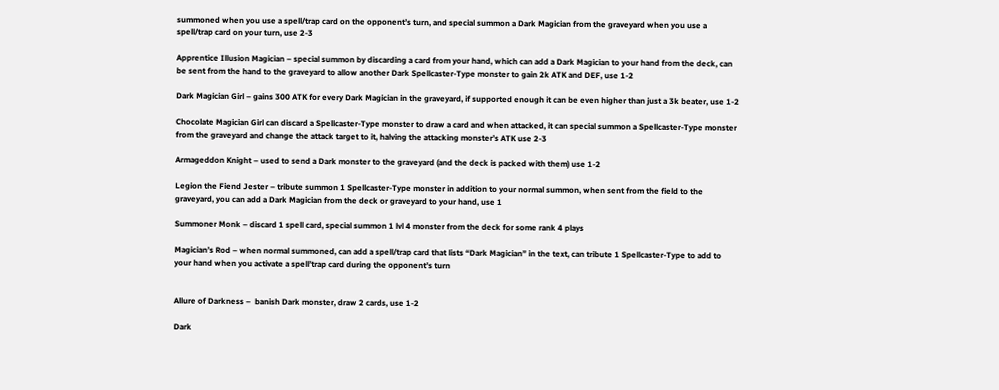summoned when you use a spell/trap card on the opponent’s turn, and special summon a Dark Magician from the graveyard when you use a spell/trap card on your turn, use 2-3

Apprentice Illusion Magician – special summon by discarding a card from your hand, which can add a Dark Magician to your hand from the deck, can be sent from the hand to the graveyard to allow another Dark Spellcaster-Type monster to gain 2k ATK and DEF, use 1-2

Dark Magician Girl – gains 300 ATK for every Dark Magician in the graveyard, if supported enough it can be even higher than just a 3k beater, use 1-2

Chocolate Magician Girl can discard a Spellcaster-Type monster to draw a card and when attacked, it can special summon a Spellcaster-Type monster from the graveyard and change the attack target to it, halving the attacking monster’s ATK use 2-3

Armageddon Knight – used to send a Dark monster to the graveyard (and the deck is packed with them) use 1-2

Legion the Fiend Jester – tribute summon 1 Spellcaster-Type monster in addition to your normal summon, when sent from the field to the graveyard, you can add a Dark Magician from the deck or graveyard to your hand, use 1

Summoner Monk – discard 1 spell card, special summon 1 lvl 4 monster from the deck for some rank 4 plays

Magician’s Rod – when normal summoned, can add a spell/trap card that lists “Dark Magician” in the text, can tribute 1 Spellcaster-Type to add to your hand when you activate a spell’trap card during the opponent’s turn


Allure of Darkness –  banish Dark monster, draw 2 cards, use 1-2

Dark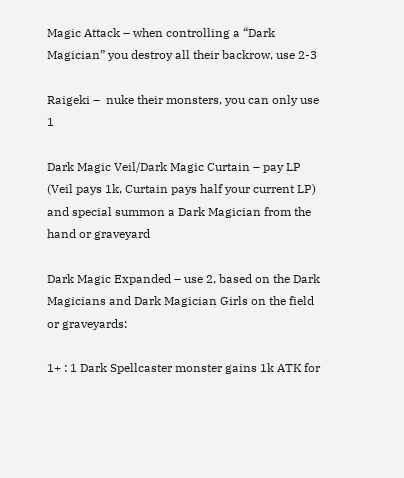Magic Attack – when controlling a “Dark Magician” you destroy all their backrow, use 2-3

Raigeki –  nuke their monsters, you can only use 1

Dark Magic Veil/Dark Magic Curtain – pay LP (Veil pays 1k, Curtain pays half your current LP) and special summon a Dark Magician from the hand or graveyard

Dark Magic Expanded – use 2, based on the Dark Magicians and Dark Magician Girls on the field or graveyards:

1+ : 1 Dark Spellcaster monster gains 1k ATK for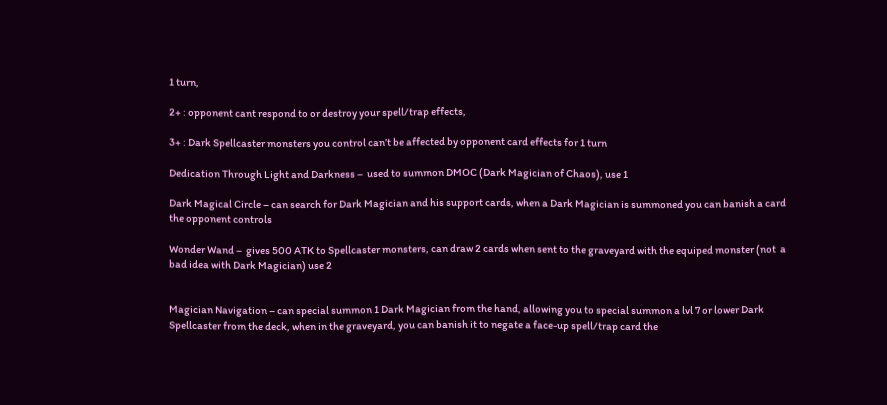1 turn,

2+ : opponent cant respond to or destroy your spell/trap effects,

3+ : Dark Spellcaster monsters you control can’t be affected by opponent card effects for 1 turn

Dedication Through Light and Darkness –  used to summon DMOC (Dark Magician of Chaos), use 1

Dark Magical Circle – can search for Dark Magician and his support cards, when a Dark Magician is summoned you can banish a card the opponent controls

Wonder Wand –  gives 500 ATK to Spellcaster monsters, can draw 2 cards when sent to the graveyard with the equiped monster (not  a bad idea with Dark Magician) use 2


Magician Navigation – can special summon 1 Dark Magician from the hand, allowing you to special summon a lvl 7 or lower Dark Spellcaster from the deck, when in the graveyard, you can banish it to negate a face-up spell/trap card the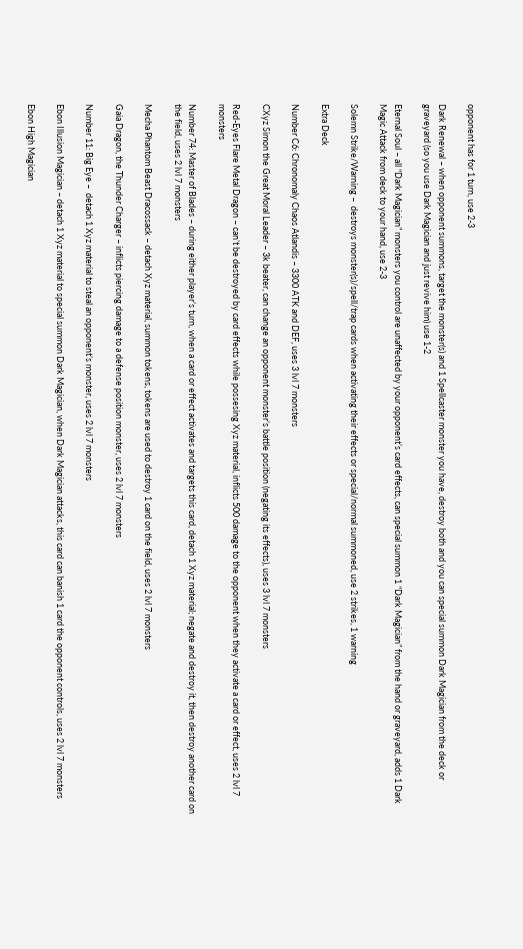opponent has for 1 turn, use 2-3

Dark Renewal – when opponent summons, target the monster(s) and 1 Spellcaster monster you have, destroy both and you can special summon Dark Magician from the deck or graveyard (so you use Dark Magician and just revive him) use 1-2

Eternal Soul – all “Dark Magician” monsters you control are unaffected by your opponent’s card effects, can special summon 1 “Dark Magician” from the hand or graveyard, adds 1 Dark Magic Attack from deck to your hand, use 2-3

Solemn Strike/Warning –  destroys monster(s)/spell/trap cards when activating their effects or special/normal summoned, use 2 strikes, 1 warning

Extra Deck

Number C6: Chronomaly Chaos Atlandis – 3300 ATK and DEF, uses 3 lvl 7 monsters

CXyz Simon the Great Moral Leader – 3k beater, can change an opponent monster’s battle position (negating its effects), uses 3 lvl 7 monsters

Red-Eyes Flare Metal Dragon – can’t be destroyed by card effects while possesing Xyz material, inflicts 500 damage to the opponent when they activate a card or effect, uses 2 lvl 7 monsters

Number 74: Master of Blades – during either player’s turn, when a card or effect activates and targets this card, detach 1 Xyz material; negate and destroy it, then destroy another card on the field, uses 2 lvl 7 monsters

Mecha Phantom Beast Dracossack – detach Xyz material, summon tokens, tokens are used to destroy 1 card on the field, uses 2 lvl 7 monsters

Gaia Dragon, the Thunder Charger – inflicts piercing damage to a defense position monster, uses 2 lvl 7 monsters

Number 11: Big Eye –  detach 1 Xyz material to steal an opponent’s monster, uses 2 lvl 7 monsters

Ebon Illusion Magician – detach 1 Xyz material to special summon Dark Magician, when Dark Magician attacks, this card can banish 1 card the opponent controls, uses 2 lvl 7 monsters

Ebon High Magician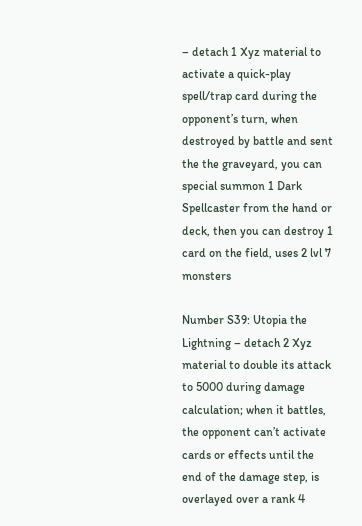– detach 1 Xyz material to activate a quick-play spell/trap card during the opponent’s turn, when destroyed by battle and sent the the graveyard, you can special summon 1 Dark Spellcaster from the hand or deck, then you can destroy 1 card on the field, uses 2 lvl 7 monsters

Number S39: Utopia the Lightning – detach 2 Xyz material to double its attack to 5000 during damage calculation; when it battles, the opponent can’t activate cards or effects until the end of the damage step, is overlayed over a rank 4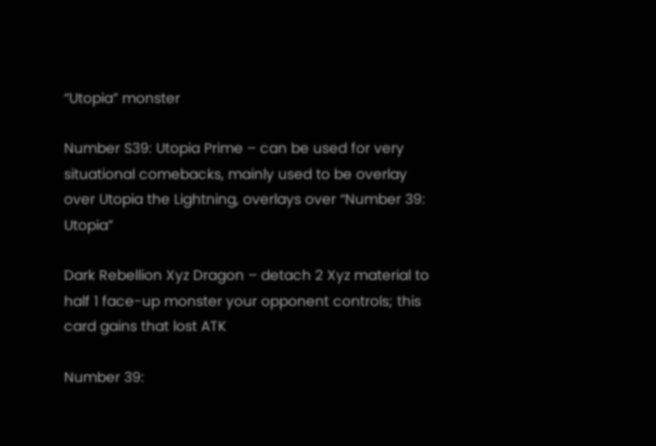“Utopia” monster

Number S39: Utopia Prime – can be used for very situational comebacks, mainly used to be overlay over Utopia the Lightning, overlays over “Number 39: Utopia”

Dark Rebellion Xyz Dragon – detach 2 Xyz material to half 1 face-up monster your opponent controls; this card gains that lost ATK

Number 39: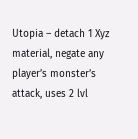Utopia – detach 1 Xyz material, negate any player’s monster’s attack, uses 2 lvl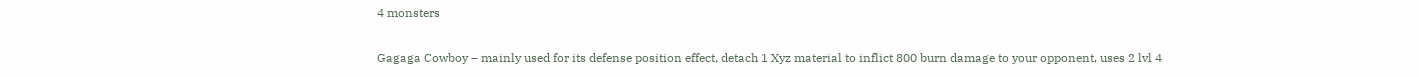4 monsters

Gagaga Cowboy – mainly used for its defense position effect, detach 1 Xyz material to inflict 800 burn damage to your opponent, uses 2 lvl 4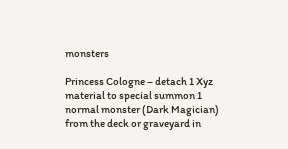monsters

Princess Cologne – detach 1 Xyz material to special summon 1 normal monster (Dark Magician) from the deck or graveyard in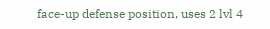face-up defense position, uses 2 lvl 4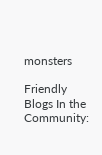monsters

Friendly Blogs In the Community: